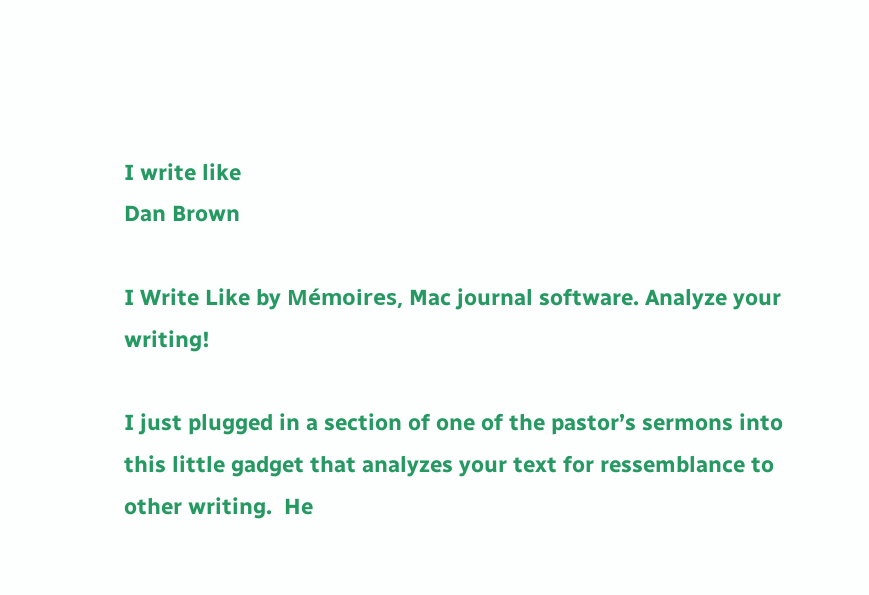I write like
Dan Brown

I Write Like by Mémoires, Mac journal software. Analyze your writing!

I just plugged in a section of one of the pastor’s sermons into this little gadget that analyzes your text for ressemblance to other writing.  He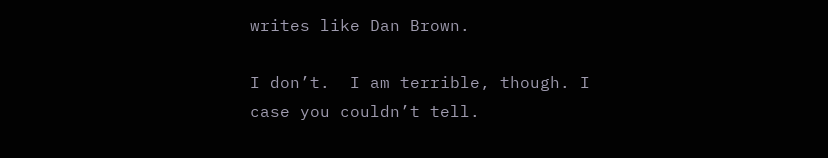writes like Dan Brown.

I don’t.  I am terrible, though. I case you couldn’t tell.